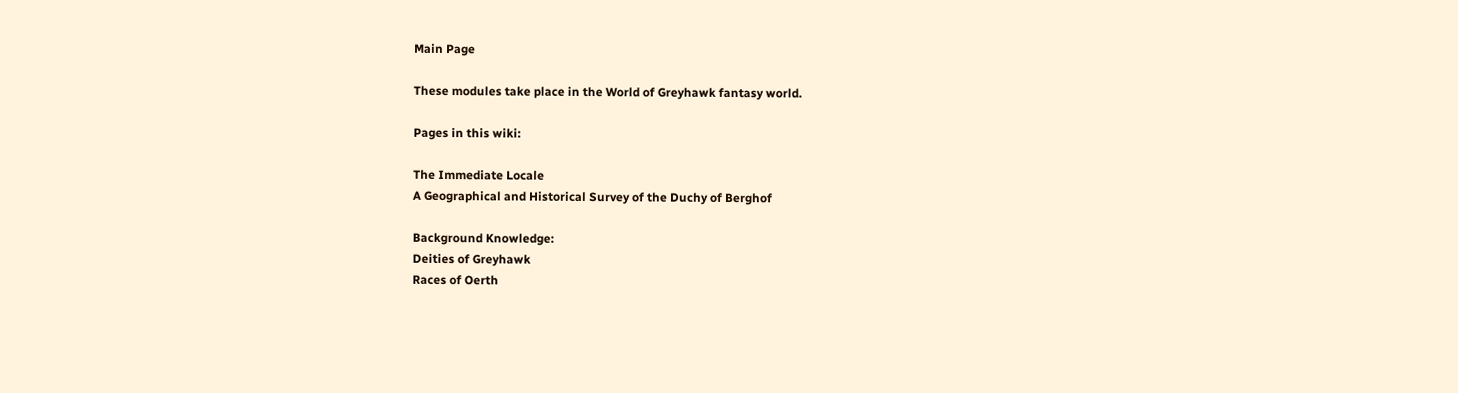Main Page

These modules take place in the World of Greyhawk fantasy world.

Pages in this wiki:

The Immediate Locale
A Geographical and Historical Survey of the Duchy of Berghof

Background Knowledge:
Deities of Greyhawk
Races of Oerth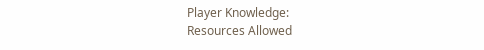Player Knowledge:
Resources Allowed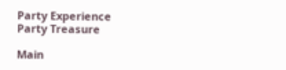Party Experience
Party Treasure

Main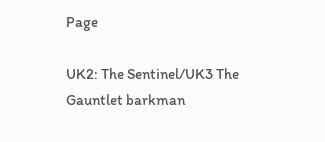Page

UK2: The Sentinel/UK3 The Gauntlet barkman